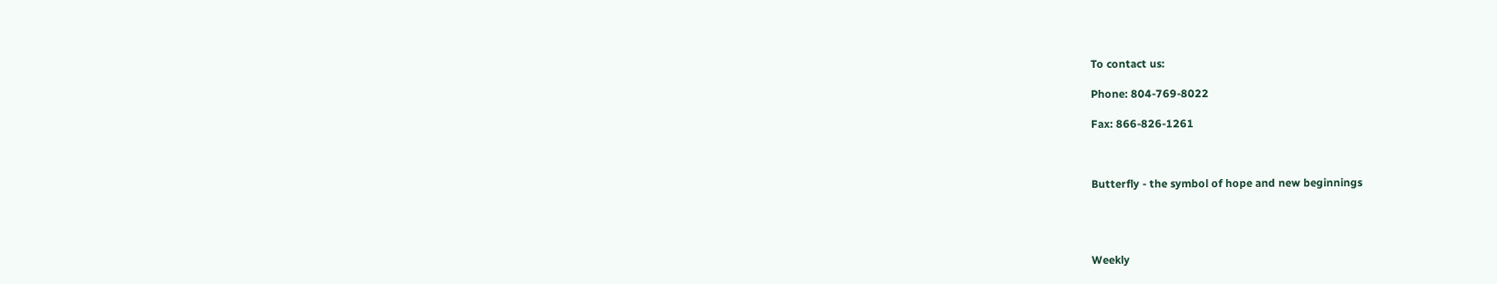To contact us:

Phone: 804-769-8022

Fax: 866-826-1261



Butterfly - the symbol of hope and new beginnings




Weekly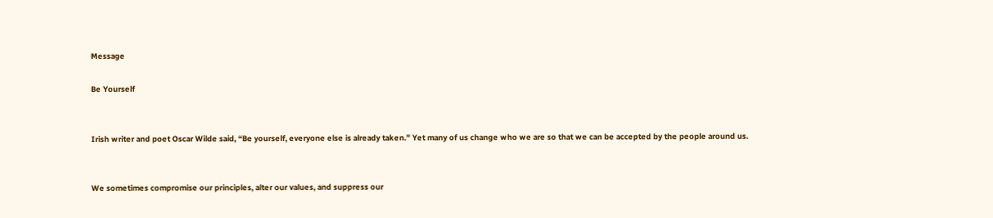Message

Be Yourself


Irish writer and poet Oscar Wilde said, “Be yourself, everyone else is already taken.” Yet many of us change who we are so that we can be accepted by the people around us.


We sometimes compromise our principles, alter our values, and suppress our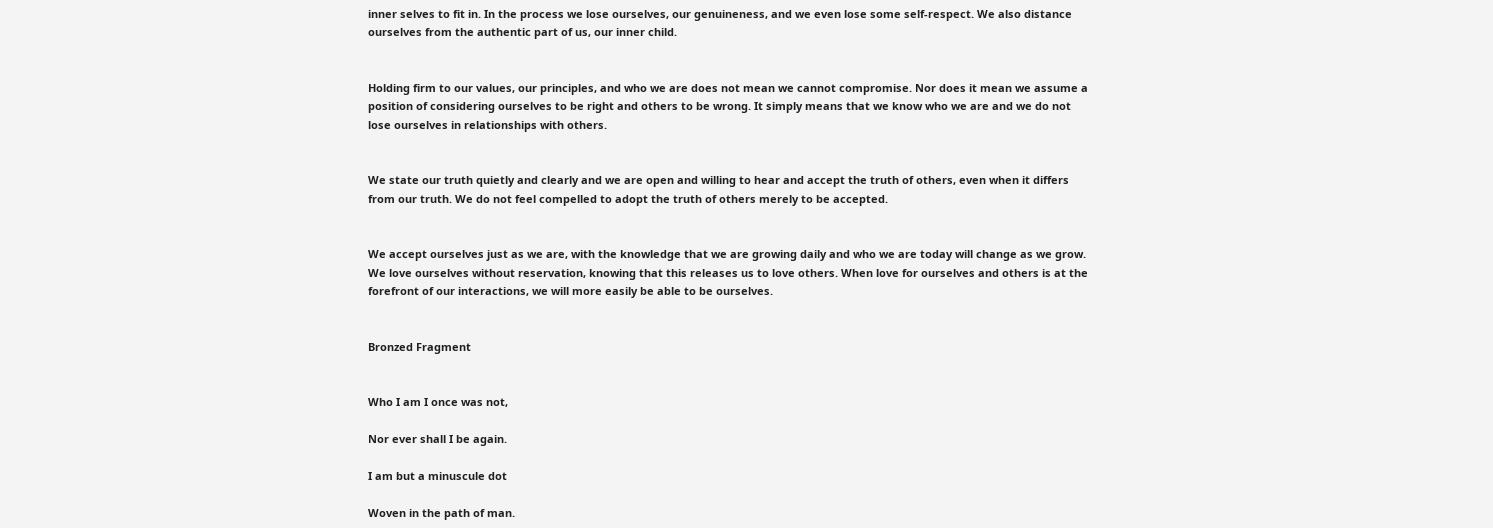inner selves to fit in. In the process we lose ourselves, our genuineness, and we even lose some self-respect. We also distance ourselves from the authentic part of us, our inner child.


Holding firm to our values, our principles, and who we are does not mean we cannot compromise. Nor does it mean we assume a position of considering ourselves to be right and others to be wrong. It simply means that we know who we are and we do not lose ourselves in relationships with others.


We state our truth quietly and clearly and we are open and willing to hear and accept the truth of others, even when it differs from our truth. We do not feel compelled to adopt the truth of others merely to be accepted.


We accept ourselves just as we are, with the knowledge that we are growing daily and who we are today will change as we grow. We love ourselves without reservation, knowing that this releases us to love others. When love for ourselves and others is at the forefront of our interactions, we will more easily be able to be ourselves.


Bronzed Fragment


Who I am I once was not,

Nor ever shall I be again.

I am but a minuscule dot

Woven in the path of man.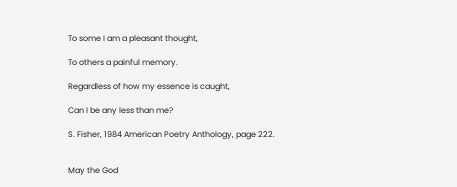To some I am a pleasant thought,

To others a painful memory.

Regardless of how my essence is caught,

Can I be any less than me?

S. Fisher, 1984 American Poetry Anthology, page 222.


May the God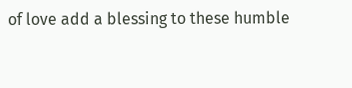of love add a blessing to these humble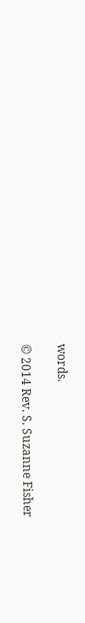words.

© 2014 Rev. S. Suzanne Fisher